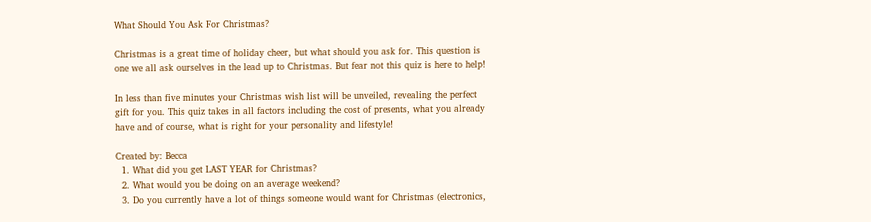What Should You Ask For Christmas?

Christmas is a great time of holiday cheer, but what should you ask for. This question is one we all ask ourselves in the lead up to Christmas. But fear not this quiz is here to help!

In less than five minutes your Christmas wish list will be unveiled, revealing the perfect gift for you. This quiz takes in all factors including the cost of presents, what you already have and of course, what is right for your personality and lifestyle!

Created by: Becca
  1. What did you get LAST YEAR for Christmas?
  2. What would you be doing on an average weekend?
  3. Do you currently have a lot of things someone would want for Christmas (electronics,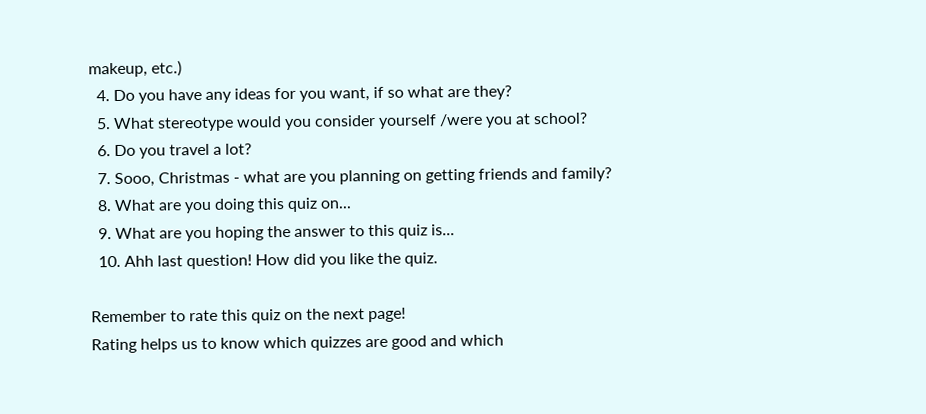makeup, etc.)
  4. Do you have any ideas for you want, if so what are they?
  5. What stereotype would you consider yourself /were you at school?
  6. Do you travel a lot?
  7. Sooo, Christmas - what are you planning on getting friends and family?
  8. What are you doing this quiz on...
  9. What are you hoping the answer to this quiz is...
  10. Ahh last question! How did you like the quiz.

Remember to rate this quiz on the next page!
Rating helps us to know which quizzes are good and which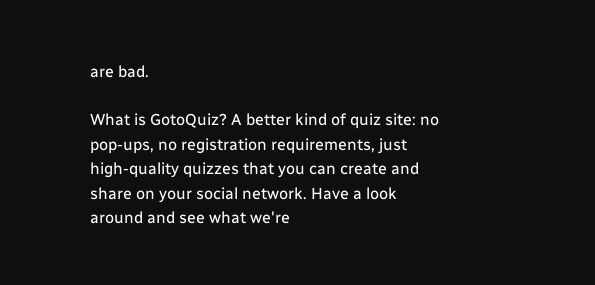are bad.

What is GotoQuiz? A better kind of quiz site: no pop-ups, no registration requirements, just high-quality quizzes that you can create and share on your social network. Have a look around and see what we're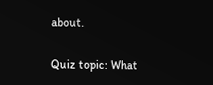about.

Quiz topic: What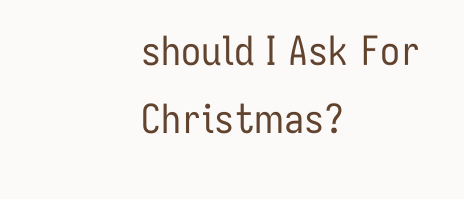should I Ask For Christmas?